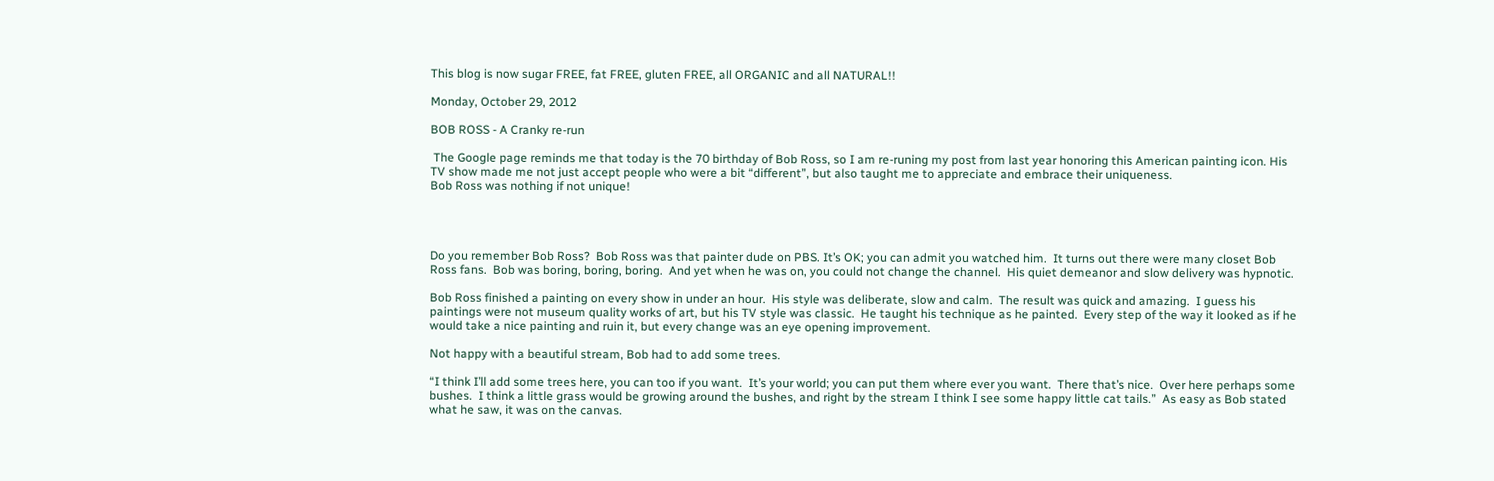This blog is now sugar FREE, fat FREE, gluten FREE, all ORGANIC and all NATURAL!!

Monday, October 29, 2012

BOB ROSS - A Cranky re-run

 The Google page reminds me that today is the 70 birthday of Bob Ross, so I am re-runing my post from last year honoring this American painting icon. His TV show made me not just accept people who were a bit “different”, but also taught me to appreciate and embrace their uniqueness.
Bob Ross was nothing if not unique!




Do you remember Bob Ross?  Bob Ross was that painter dude on PBS. It’s OK; you can admit you watched him.  It turns out there were many closet Bob Ross fans.  Bob was boring, boring, boring.  And yet when he was on, you could not change the channel.  His quiet demeanor and slow delivery was hypnotic.

Bob Ross finished a painting on every show in under an hour.  His style was deliberate, slow and calm.  The result was quick and amazing.  I guess his paintings were not museum quality works of art, but his TV style was classic.  He taught his technique as he painted.  Every step of the way it looked as if he would take a nice painting and ruin it, but every change was an eye opening improvement.

Not happy with a beautiful stream, Bob had to add some trees.

“I think I’ll add some trees here, you can too if you want.  It’s your world; you can put them where ever you want.  There that’s nice.  Over here perhaps some bushes.  I think a little grass would be growing around the bushes, and right by the stream I think I see some happy little cat tails.”  As easy as Bob stated what he saw, it was on the canvas.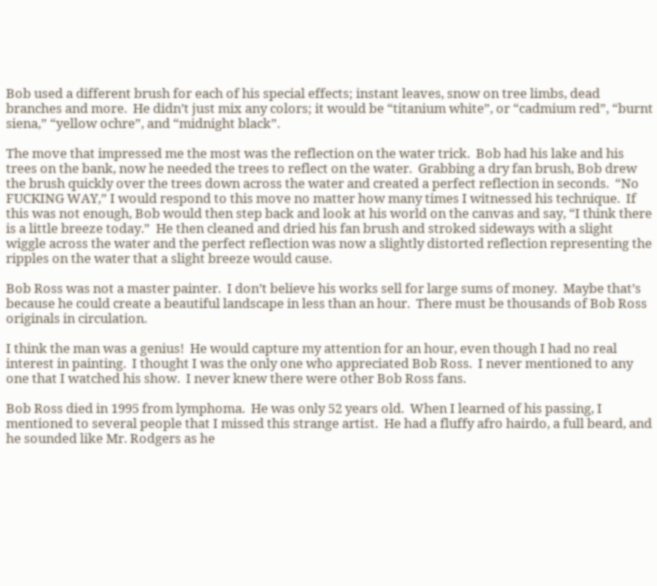Bob used a different brush for each of his special effects; instant leaves, snow on tree limbs, dead branches and more.  He didn’t just mix any colors; it would be “titanium white”, or “cadmium red”, “burnt siena,” “yellow ochre”, and “midnight black”.

The move that impressed me the most was the reflection on the water trick.  Bob had his lake and his trees on the bank, now he needed the trees to reflect on the water.  Grabbing a dry fan brush, Bob drew the brush quickly over the trees down across the water and created a perfect reflection in seconds.  “No FUCKING WAY,” I would respond to this move no matter how many times I witnessed his technique.  If this was not enough, Bob would then step back and look at his world on the canvas and say, “I think there is a little breeze today.”  He then cleaned and dried his fan brush and stroked sideways with a slight wiggle across the water and the perfect reflection was now a slightly distorted reflection representing the ripples on the water that a slight breeze would cause.

Bob Ross was not a master painter.  I don’t believe his works sell for large sums of money.  Maybe that’s because he could create a beautiful landscape in less than an hour.  There must be thousands of Bob Ross originals in circulation.

I think the man was a genius!  He would capture my attention for an hour, even though I had no real interest in painting.  I thought I was the only one who appreciated Bob Ross.  I never mentioned to any one that I watched his show.  I never knew there were other Bob Ross fans.

Bob Ross died in 1995 from lymphoma.  He was only 52 years old.  When I learned of his passing, I mentioned to several people that I missed this strange artist.  He had a fluffy afro hairdo, a full beard, and he sounded like Mr. Rodgers as he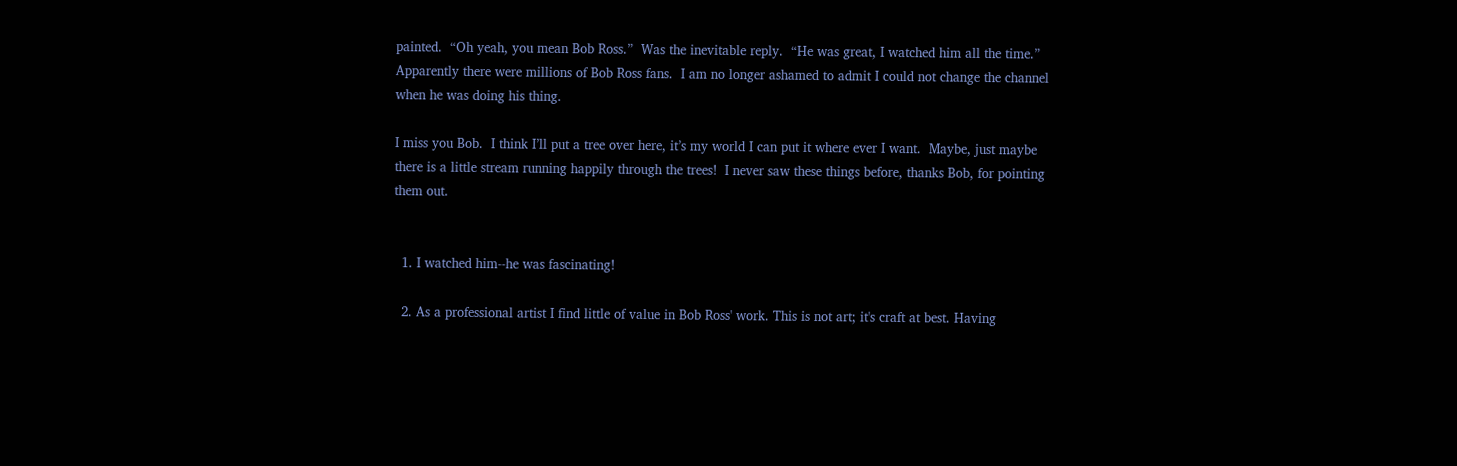painted.  “Oh yeah, you mean Bob Ross.”  Was the inevitable reply.  “He was great, I watched him all the time.”  Apparently there were millions of Bob Ross fans.  I am no longer ashamed to admit I could not change the channel when he was doing his thing.

I miss you Bob.  I think I’ll put a tree over here, it’s my world I can put it where ever I want.  Maybe, just maybe there is a little stream running happily through the trees!  I never saw these things before, thanks Bob, for pointing them out.


  1. I watched him--he was fascinating!

  2. As a professional artist I find little of value in Bob Ross' work. This is not art; it's craft at best. Having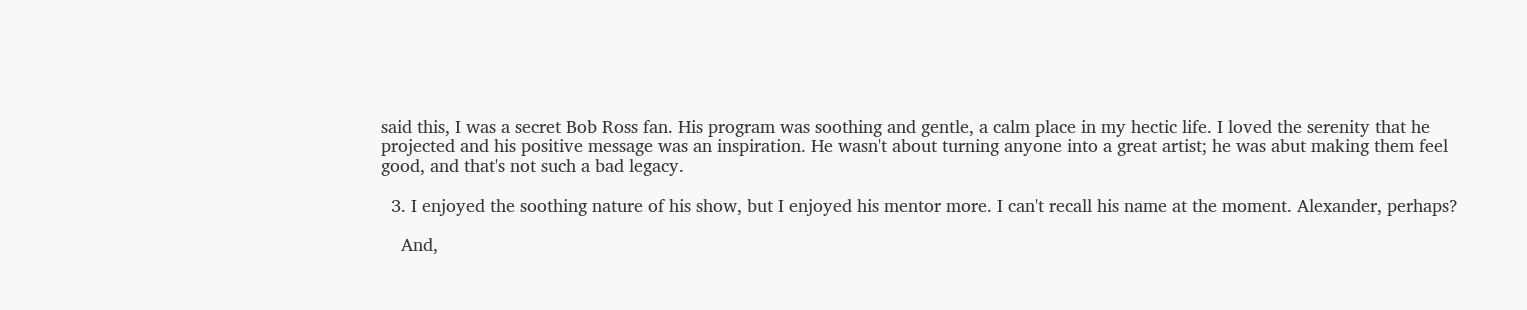said this, I was a secret Bob Ross fan. His program was soothing and gentle, a calm place in my hectic life. I loved the serenity that he projected and his positive message was an inspiration. He wasn't about turning anyone into a great artist; he was abut making them feel good, and that's not such a bad legacy.

  3. I enjoyed the soothing nature of his show, but I enjoyed his mentor more. I can't recall his name at the moment. Alexander, perhaps?

    And,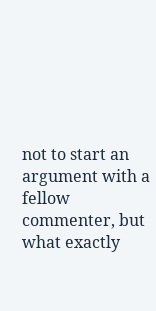not to start an argument with a fellow commenter, but what exactly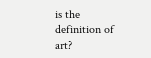is the definition of art?